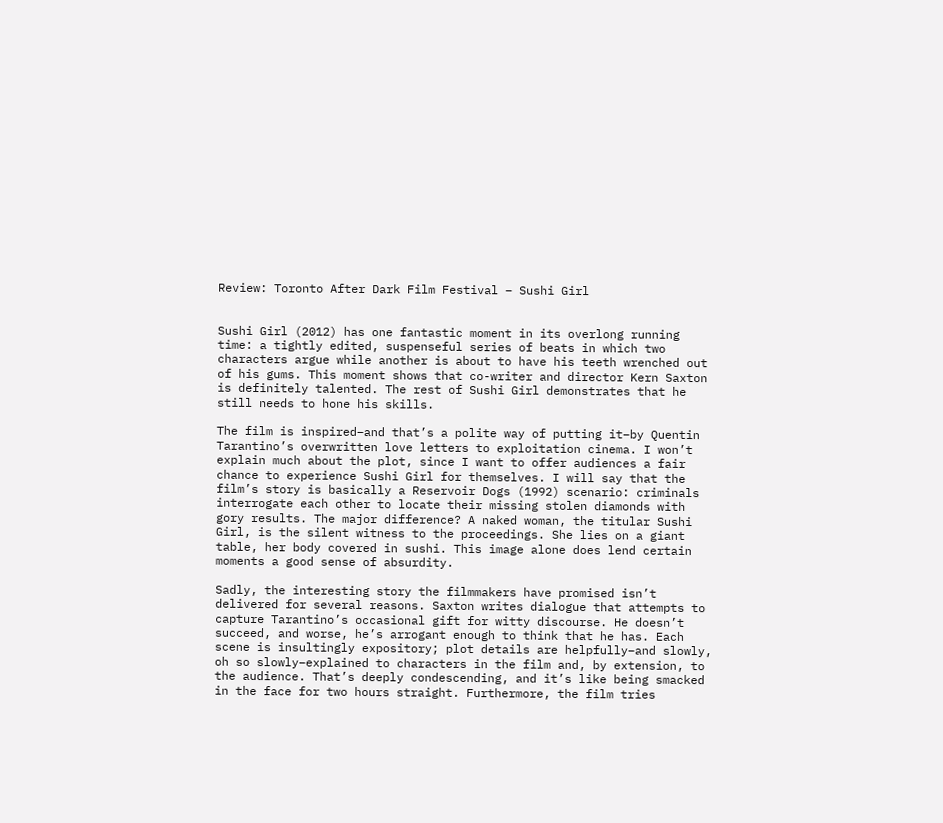Review: Toronto After Dark Film Festival – Sushi Girl


Sushi Girl (2012) has one fantastic moment in its overlong running time: a tightly edited, suspenseful series of beats in which two characters argue while another is about to have his teeth wrenched out of his gums. This moment shows that co-writer and director Kern Saxton is definitely talented. The rest of Sushi Girl demonstrates that he still needs to hone his skills.

The film is inspired–and that’s a polite way of putting it–by Quentin Tarantino’s overwritten love letters to exploitation cinema. I won’t explain much about the plot, since I want to offer audiences a fair chance to experience Sushi Girl for themselves. I will say that the film’s story is basically a Reservoir Dogs (1992) scenario: criminals interrogate each other to locate their missing stolen diamonds with gory results. The major difference? A naked woman, the titular Sushi Girl, is the silent witness to the proceedings. She lies on a giant table, her body covered in sushi. This image alone does lend certain moments a good sense of absurdity.

Sadly, the interesting story the filmmakers have promised isn’t delivered for several reasons. Saxton writes dialogue that attempts to capture Tarantino’s occasional gift for witty discourse. He doesn’t succeed, and worse, he’s arrogant enough to think that he has. Each scene is insultingly expository; plot details are helpfully–and slowly, oh so slowly–explained to characters in the film and, by extension, to the audience. That’s deeply condescending, and it’s like being smacked in the face for two hours straight. Furthermore, the film tries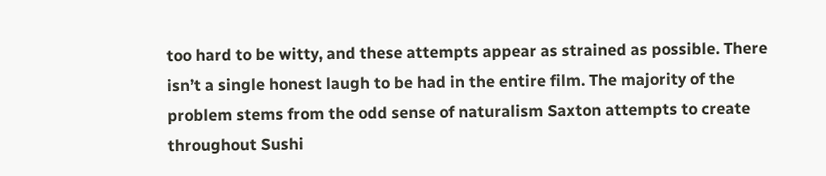too hard to be witty, and these attempts appear as strained as possible. There isn’t a single honest laugh to be had in the entire film. The majority of the problem stems from the odd sense of naturalism Saxton attempts to create throughout Sushi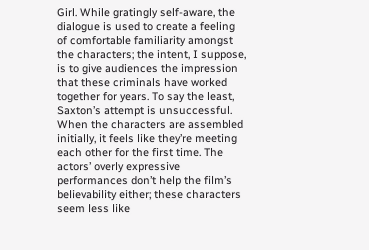Girl. While gratingly self-aware, the dialogue is used to create a feeling of comfortable familiarity amongst the characters; the intent, I suppose, is to give audiences the impression that these criminals have worked together for years. To say the least, Saxton’s attempt is unsuccessful. When the characters are assembled initially, it feels like they’re meeting each other for the first time. The actors’ overly expressive performances don’t help the film’s believability either; these characters seem less like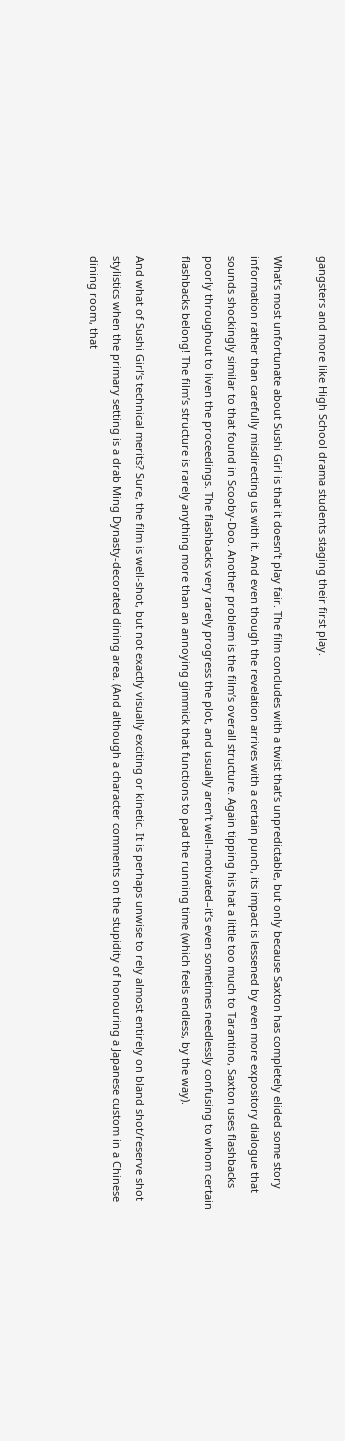gangsters and more like High School drama students staging their first play.

What’s most unfortunate about Sushi Girl is that it doesn’t play fair. The film concludes with a twist that’s unpredictable, but only because Saxton has completely elided some story information rather than carefully misdirecting us with it. And even though the revelation arrives with a certain punch, its impact is lessened by even more expository dialogue that sounds shockingly similar to that found in Scooby-Doo. Another problem is the film’s overall structure. Again tipping his hat a little too much to Tarantino, Saxton uses flashbacks poorly throughout to liven the proceedings. The flashbacks very rarely progress the plot, and usually aren’t well-motivated–it’s even sometimes needlessly confusing to whom certain flashbacks belong! The film’s structure is rarely anything more than an annoying gimmick that functions to pad the running time (which feels endless, by the way).

And what of Sushi Girl‘s technical merits? Sure, the film is well-shot, but not exactly visually exciting or kinetic. It is perhaps unwise to rely almost entirely on bland shot/reserve shot stylistics when the primary setting is a drab Ming Dynasty-decorated dining area. (And although a character comments on the stupidity of honouring a Japanese custom in a Chinese dining room, that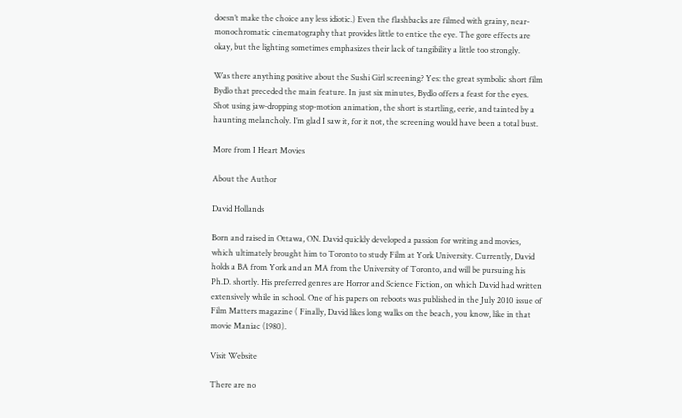doesn’t make the choice any less idiotic.) Even the flashbacks are filmed with grainy, near-monochromatic cinematography that provides little to entice the eye. The gore effects are okay, but the lighting sometimes emphasizes their lack of tangibility a little too strongly.

Was there anything positive about the Sushi Girl screening? Yes: the great symbolic short film Bydlo that preceded the main feature. In just six minutes, Bydlo offers a feast for the eyes. Shot using jaw-dropping stop-motion animation, the short is startling, eerie, and tainted by a haunting melancholy. I’m glad I saw it, for it not, the screening would have been a total bust.

More from I Heart Movies

About the Author

David Hollands

Born and raised in Ottawa, ON. David quickly developed a passion for writing and movies, which ultimately brought him to Toronto to study Film at York University. Currently, David holds a BA from York and an MA from the University of Toronto, and will be pursuing his Ph.D. shortly. His preferred genres are Horror and Science Fiction, on which David had written extensively while in school. One of his papers on reboots was published in the July 2010 issue of Film Matters magazine ( Finally, David likes long walks on the beach, you know, like in that movie Maniac (1980).

Visit Website

There are no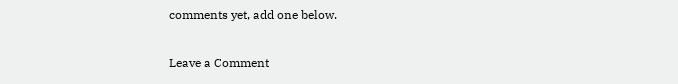comments yet, add one below.

Leave a Comment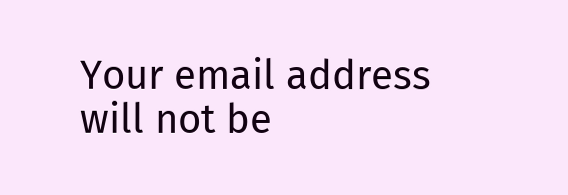Your email address will not be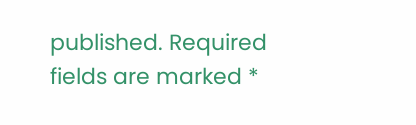published. Required fields are marked *